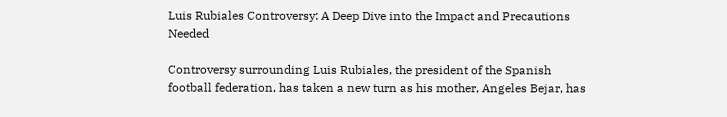Luis Rubiales Controversy: A Deep Dive into the Impact and Precautions Needed

Controversy surrounding Luis Rubiales, the president of the Spanish football federation, has taken a new turn as his mother, Angeles Bejar, has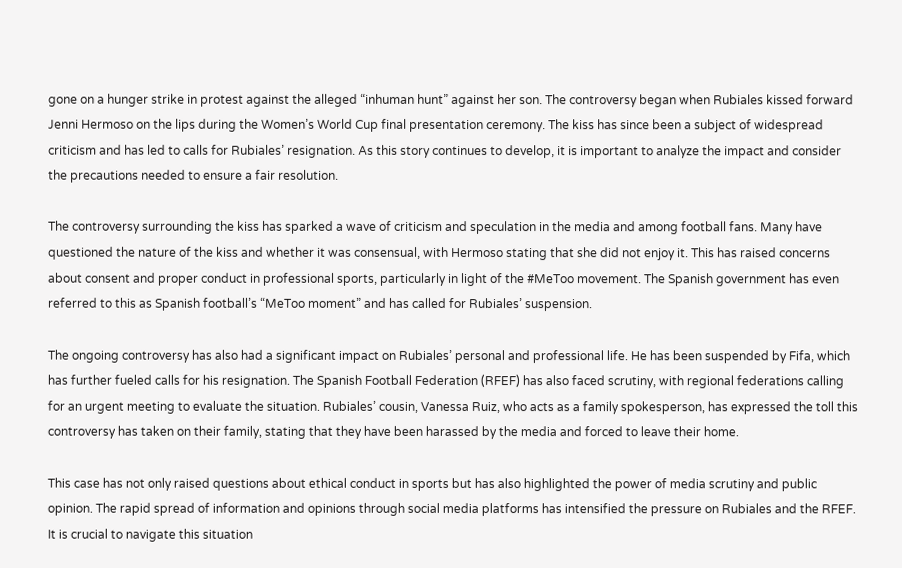gone on a hunger strike in protest against the alleged “inhuman hunt” against her son. The controversy began when Rubiales kissed forward Jenni Hermoso on the lips during the Women’s World Cup final presentation ceremony. The kiss has since been a subject of widespread criticism and has led to calls for Rubiales’ resignation. As this story continues to develop, it is important to analyze the impact and consider the precautions needed to ensure a fair resolution.

The controversy surrounding the kiss has sparked a wave of criticism and speculation in the media and among football fans. Many have questioned the nature of the kiss and whether it was consensual, with Hermoso stating that she did not enjoy it. This has raised concerns about consent and proper conduct in professional sports, particularly in light of the #MeToo movement. The Spanish government has even referred to this as Spanish football’s “MeToo moment” and has called for Rubiales’ suspension.

The ongoing controversy has also had a significant impact on Rubiales’ personal and professional life. He has been suspended by Fifa, which has further fueled calls for his resignation. The Spanish Football Federation (RFEF) has also faced scrutiny, with regional federations calling for an urgent meeting to evaluate the situation. Rubiales’ cousin, Vanessa Ruiz, who acts as a family spokesperson, has expressed the toll this controversy has taken on their family, stating that they have been harassed by the media and forced to leave their home.

This case has not only raised questions about ethical conduct in sports but has also highlighted the power of media scrutiny and public opinion. The rapid spread of information and opinions through social media platforms has intensified the pressure on Rubiales and the RFEF. It is crucial to navigate this situation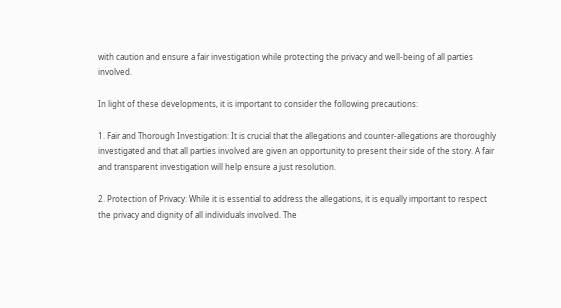with caution and ensure a fair investigation while protecting the privacy and well-being of all parties involved.

In light of these developments, it is important to consider the following precautions:

1. Fair and Thorough Investigation: It is crucial that the allegations and counter-allegations are thoroughly investigated and that all parties involved are given an opportunity to present their side of the story. A fair and transparent investigation will help ensure a just resolution.

2. Protection of Privacy: While it is essential to address the allegations, it is equally important to respect the privacy and dignity of all individuals involved. The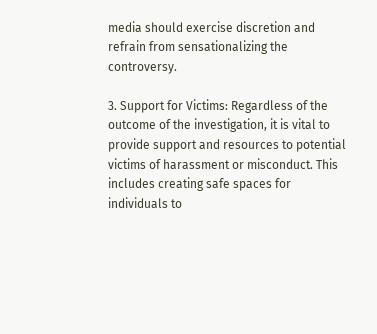media should exercise discretion and refrain from sensationalizing the controversy.

3. Support for Victims: Regardless of the outcome of the investigation, it is vital to provide support and resources to potential victims of harassment or misconduct. This includes creating safe spaces for individuals to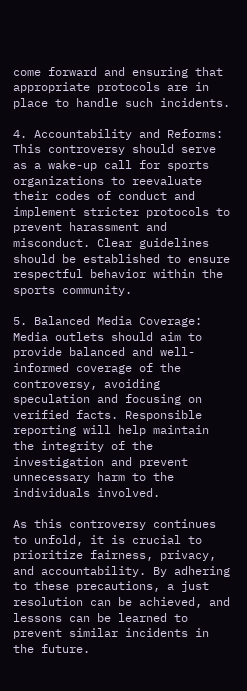come forward and ensuring that appropriate protocols are in place to handle such incidents.

4. Accountability and Reforms: This controversy should serve as a wake-up call for sports organizations to reevaluate their codes of conduct and implement stricter protocols to prevent harassment and misconduct. Clear guidelines should be established to ensure respectful behavior within the sports community.

5. Balanced Media Coverage: Media outlets should aim to provide balanced and well-informed coverage of the controversy, avoiding speculation and focusing on verified facts. Responsible reporting will help maintain the integrity of the investigation and prevent unnecessary harm to the individuals involved.

As this controversy continues to unfold, it is crucial to prioritize fairness, privacy, and accountability. By adhering to these precautions, a just resolution can be achieved, and lessons can be learned to prevent similar incidents in the future.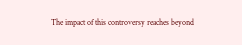The impact of this controversy reaches beyond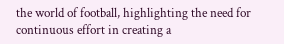the world of football, highlighting the need for continuous effort in creating a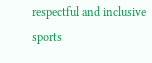respectful and inclusive sports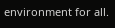environment for all.